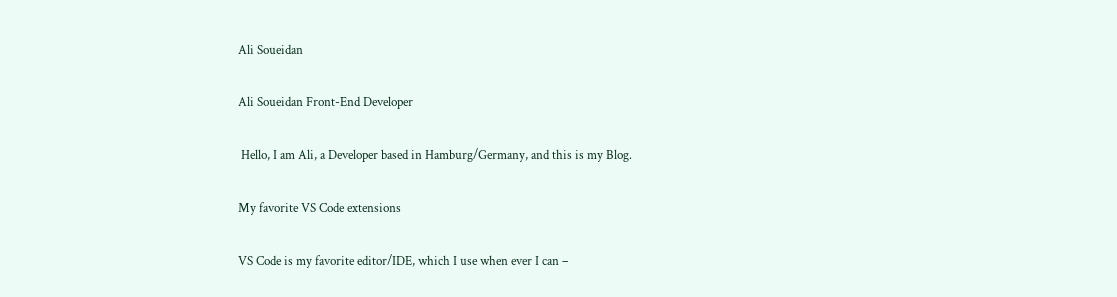Ali Soueidan

Ali Soueidan Front-End Developer

 Hello, I am Ali, a Developer based in Hamburg/Germany, and this is my Blog.

My favorite VS Code extensions

VS Code is my favorite editor/IDE, which I use when ever I can –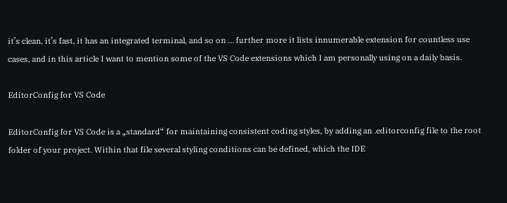it’s clean, it’s fast, it has an integrated terminal, and so on … further more it lists innumerable extension for countless use cases, and in this article I want to mention some of the VS Code extensions which I am personally using on a daily basis.

EditorConfig for VS Code

EditorConfig for VS Code is a „standard“ for maintaining consistent coding styles, by adding an .editorconfig file to the root folder of your project. Within that file several styling conditions can be defined, which the IDE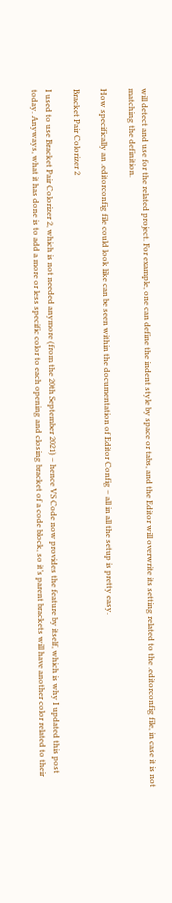will detect and use for the related project. For example, one can define the indent style by space or tabs, and the Editor will overwrite its setting related to the .editorconfig file, in case it is not matching the definition.

How specifically an .editorconfig file could look like can be seen within the documentation of Editor Config – all in all the setup is pretty easy.

Bracket Pair Colorizer 2

I used to use Bracket Pair Colorizer 2, which is not needed anymore (from the 20th September 2021) – hence VS Code now provides the feature by itself, which is why I updated this post today. Anyways, what it has done is to add a more or less specific color to each opening and closing bracket of a code block, so it’s parent brackets will have another color related to their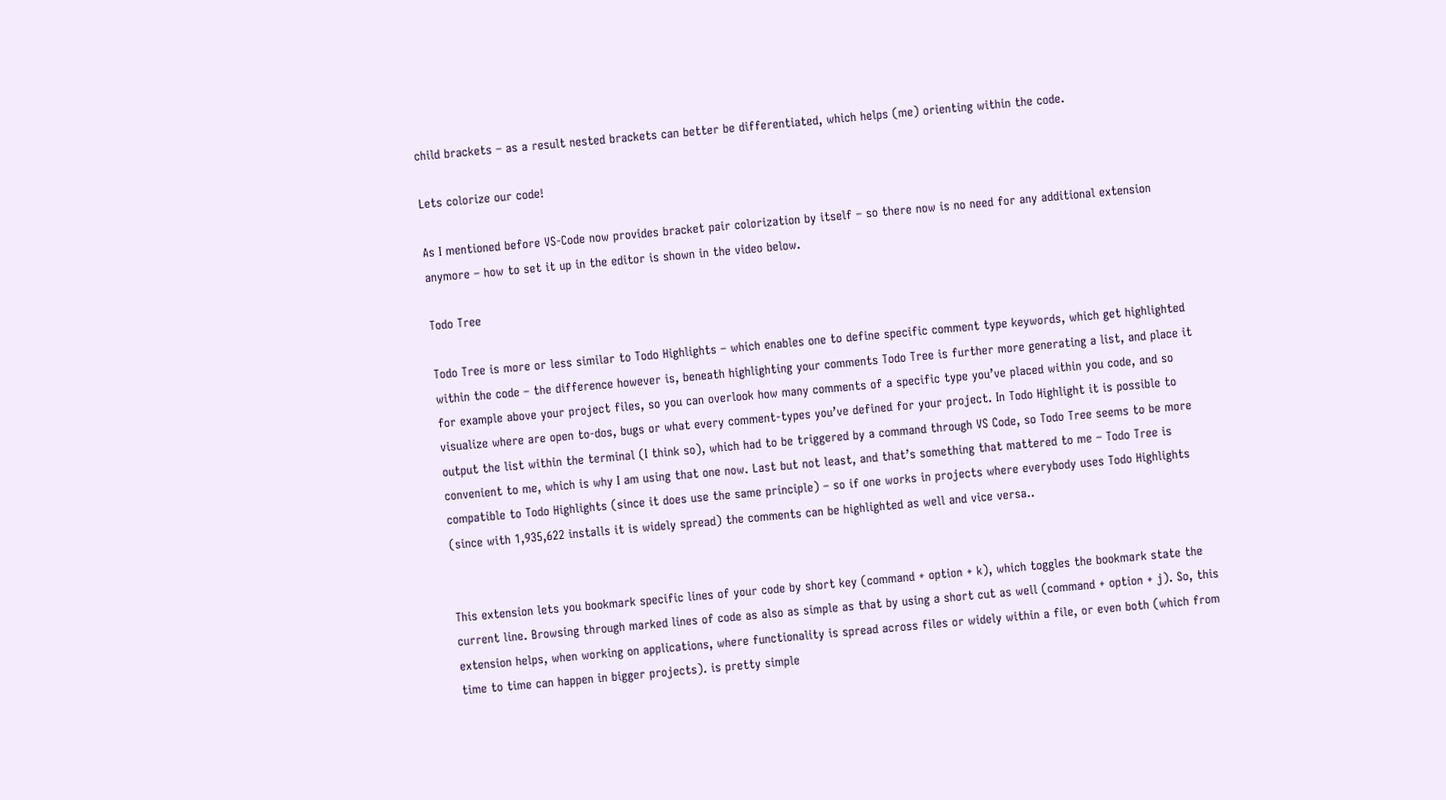child brackets – as a result nested brackets can better be differentiated, which helps (me) orienting within the code.

Lets colorize our code!

As I mentioned before VS-Code now provides bracket pair colorization by itself – so there now is no need for any additional extension anymore – how to set it up in the editor is shown in the video below.

Todo Tree

Todo Tree is more or less similar to Todo Highlights – which enables one to define specific comment type keywords, which get highlighted within the code – the difference however is, beneath highlighting your comments Todo Tree is further more generating a list, and place it for example above your project files, so you can overlook how many comments of a specific type you’ve placed within you code, and so visualize where are open to-dos, bugs or what every comment-types you’ve defined for your project. In Todo Highlight it is possible to output the list within the terminal (I think so), which had to be triggered by a command through VS Code, so Todo Tree seems to be more convenient to me, which is why I am using that one now. Last but not least, and that’s something that mattered to me – Todo Tree is compatible to Todo Highlights (since it does use the same principle) – so if one works in projects where everybody uses Todo Highlights (since with 1,935,622 installs it is widely spread) the comments can be highlighted as well and vice versa..


This extension lets you bookmark specific lines of your code by short key (command + option + k), which toggles the bookmark state the current line. Browsing through marked lines of code as also as simple as that by using a short cut as well (command + option + j). So, this extension helps, when working on applications, where functionality is spread across files or widely within a file, or even both (which from time to time can happen in bigger projects). is pretty simple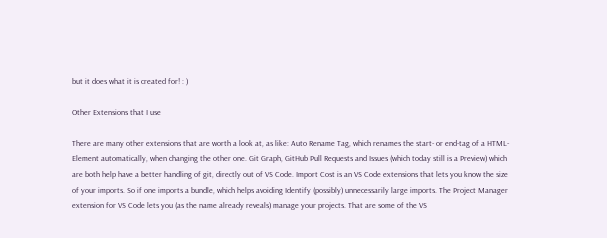but it does what it is created for! : )

Other Extensions that I use

There are many other extensions that are worth a look at, as like: Auto Rename Tag, which renames the start- or end-tag of a HTML-Element automatically, when changing the other one. Git Graph, GitHub Pull Requests and Issues (which today still is a Preview) which are both help have a better handling of git, directly out of VS Code. Import Cost is an VS Code extensions that lets you know the size of your imports. So if one imports a bundle, which helps avoiding Identify (possibly) unnecessarily large imports. The Project Manager extension for VS Code lets you (as the name already reveals) manage your projects. That are some of the VS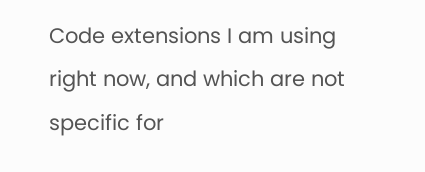Code extensions I am using right now, and which are not specific for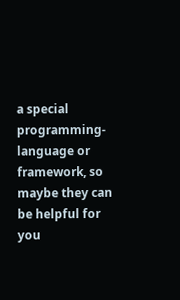a special programming-language or framework, so maybe they can be helpful for you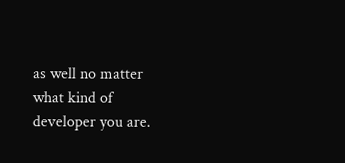as well no matter what kind of developer you are.